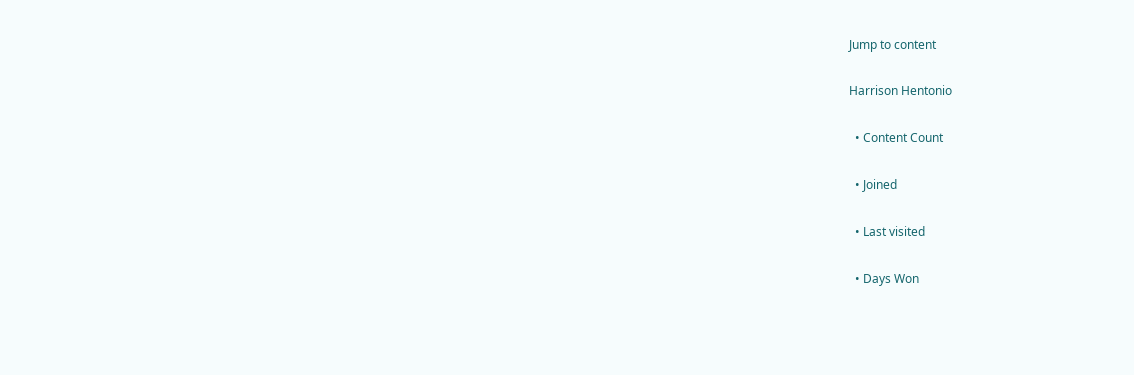Jump to content

Harrison Hentonio

  • Content Count

  • Joined

  • Last visited

  • Days Won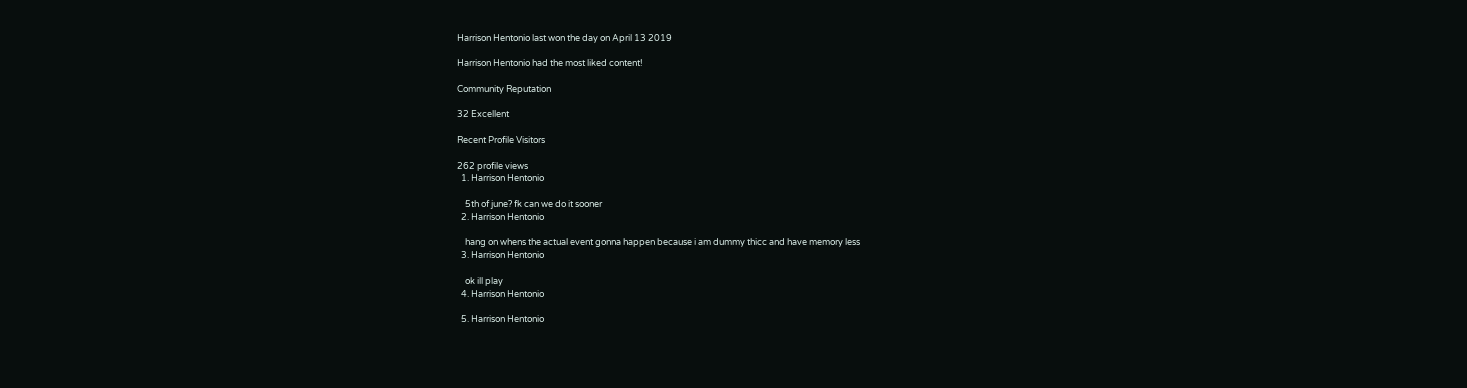Harrison Hentonio last won the day on April 13 2019

Harrison Hentonio had the most liked content!

Community Reputation

32 Excellent

Recent Profile Visitors

262 profile views
  1. Harrison Hentonio

    5th of june? fk can we do it sooner
  2. Harrison Hentonio

    hang on whens the actual event gonna happen because i am dummy thicc and have memory less
  3. Harrison Hentonio

    ok ill play
  4. Harrison Hentonio

  5. Harrison Hentonio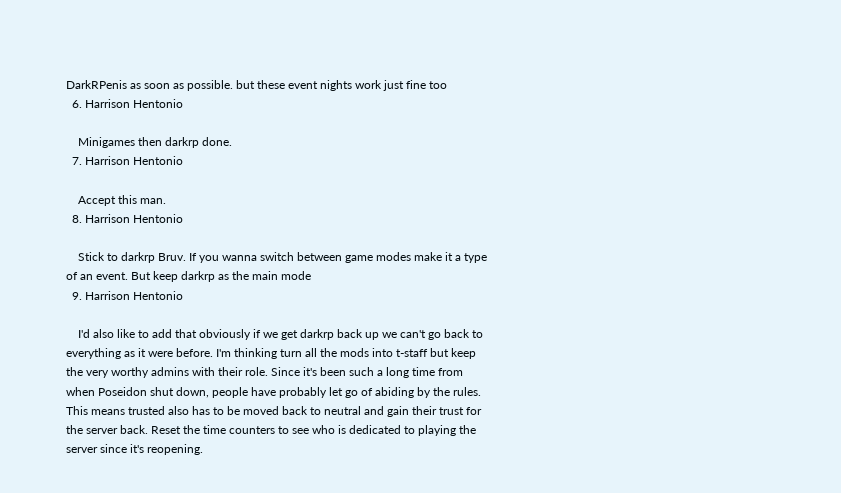DarkRPenis as soon as possible. but these event nights work just fine too
  6. Harrison Hentonio

    Minigames then darkrp done.
  7. Harrison Hentonio

    Accept this man.
  8. Harrison Hentonio

    Stick to darkrp Bruv. If you wanna switch between game modes make it a type of an event. But keep darkrp as the main mode
  9. Harrison Hentonio

    I'd also like to add that obviously if we get darkrp back up we can't go back to everything as it were before. I'm thinking turn all the mods into t-staff but keep the very worthy admins with their role. Since it's been such a long time from when Poseidon shut down, people have probably let go of abiding by the rules. This means trusted also has to be moved back to neutral and gain their trust for the server back. Reset the time counters to see who is dedicated to playing the server since it's reopening.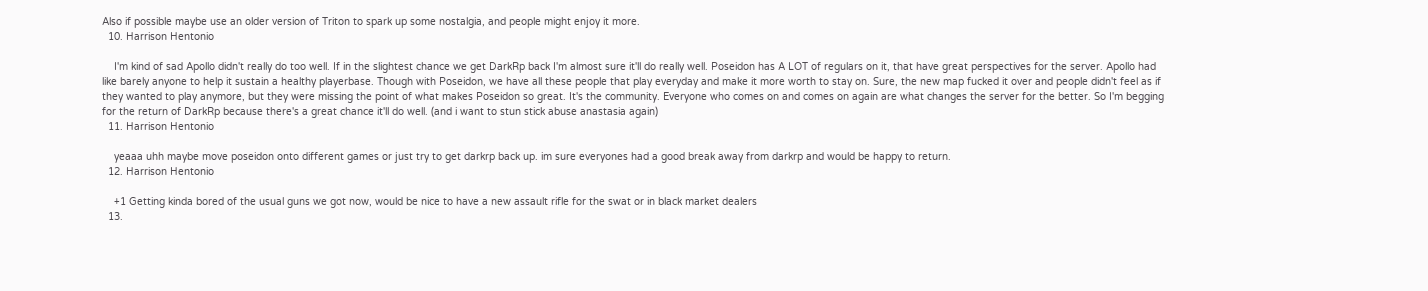Also if possible maybe use an older version of Triton to spark up some nostalgia, and people might enjoy it more.
  10. Harrison Hentonio

    I'm kind of sad Apollo didn't really do too well. If in the slightest chance we get DarkRp back I'm almost sure it'll do really well. Poseidon has A LOT of regulars on it, that have great perspectives for the server. Apollo had like barely anyone to help it sustain a healthy playerbase. Though with Poseidon, we have all these people that play everyday and make it more worth to stay on. Sure, the new map fucked it over and people didn't feel as if they wanted to play anymore, but they were missing the point of what makes Poseidon so great. It's the community. Everyone who comes on and comes on again are what changes the server for the better. So I'm begging for the return of DarkRp because there's a great chance it'll do well. (and i want to stun stick abuse anastasia again)
  11. Harrison Hentonio

    yeaaa uhh maybe move poseidon onto different games or just try to get darkrp back up. im sure everyones had a good break away from darkrp and would be happy to return.
  12. Harrison Hentonio

    +1 Getting kinda bored of the usual guns we got now, would be nice to have a new assault rifle for the swat or in black market dealers
  13.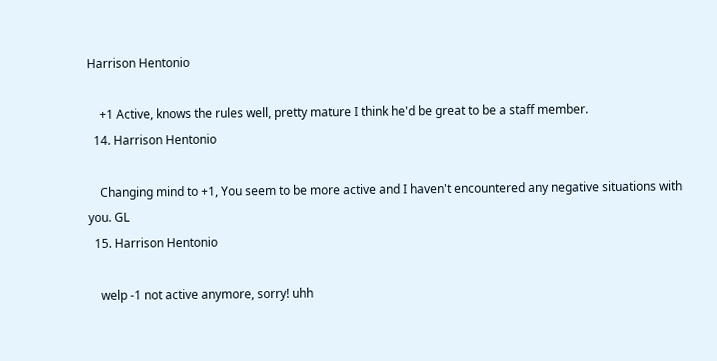Harrison Hentonio

    +1 Active, knows the rules well, pretty mature I think he'd be great to be a staff member.
  14. Harrison Hentonio

    Changing mind to +1, You seem to be more active and I haven't encountered any negative situations with you. GL
  15. Harrison Hentonio

    welp -1 not active anymore, sorry! uhh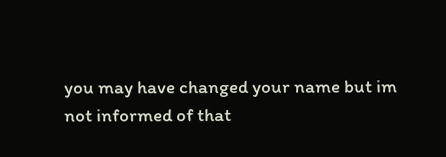you may have changed your name but im not informed of that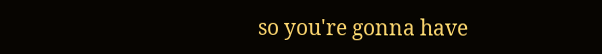so you're gonna have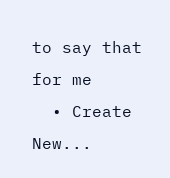to say that for me
  • Create New...